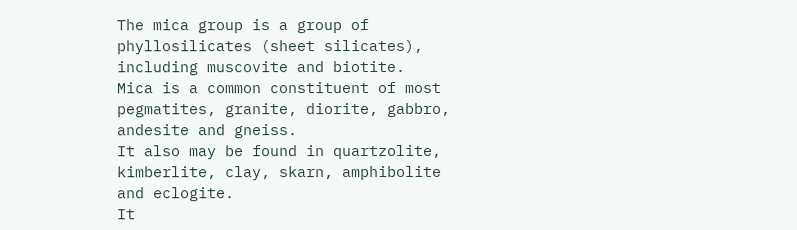The mica group is a group of phyllosilicates (sheet silicates), including muscovite and biotite.
Mica is a common constituent of most pegmatites, granite, diorite, gabbro, andesite and gneiss.
It also may be found in quartzolite, kimberlite, clay, skarn, amphibolite and eclogite.
It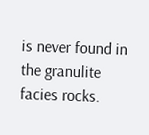is never found in the granulite facies rocks.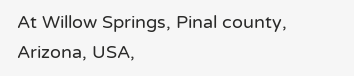At Willow Springs, Pinal county, Arizona, USA,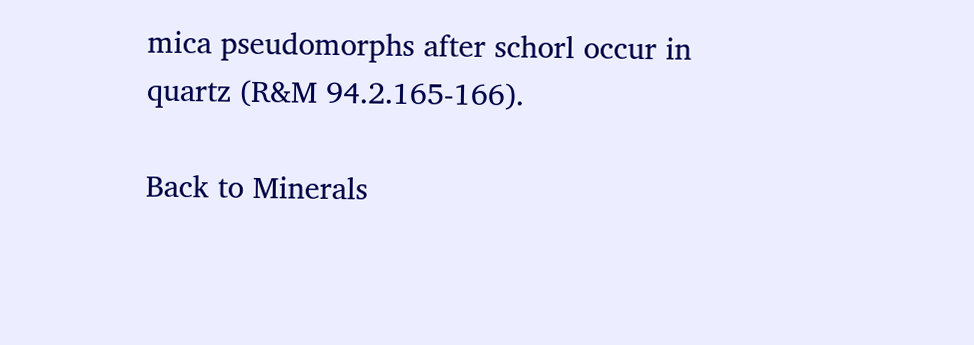mica pseudomorphs after schorl occur in quartz (R&M 94.2.165-166).

Back to Minerals